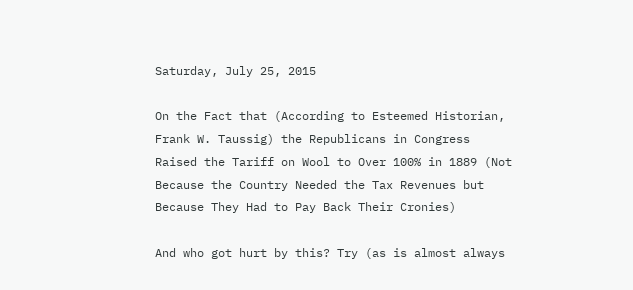Saturday, July 25, 2015

On the Fact that (According to Esteemed Historian, Frank W. Taussig) the Republicans in Congress Raised the Tariff on Wool to Over 100% in 1889 (Not Because the Country Needed the Tax Revenues but Because They Had to Pay Back Their Cronies)

And who got hurt by this? Try (as is almost always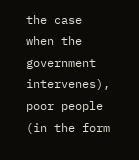the case when the government intervenes), poor people (in the form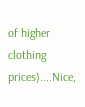of higher clothing prices)....Nice,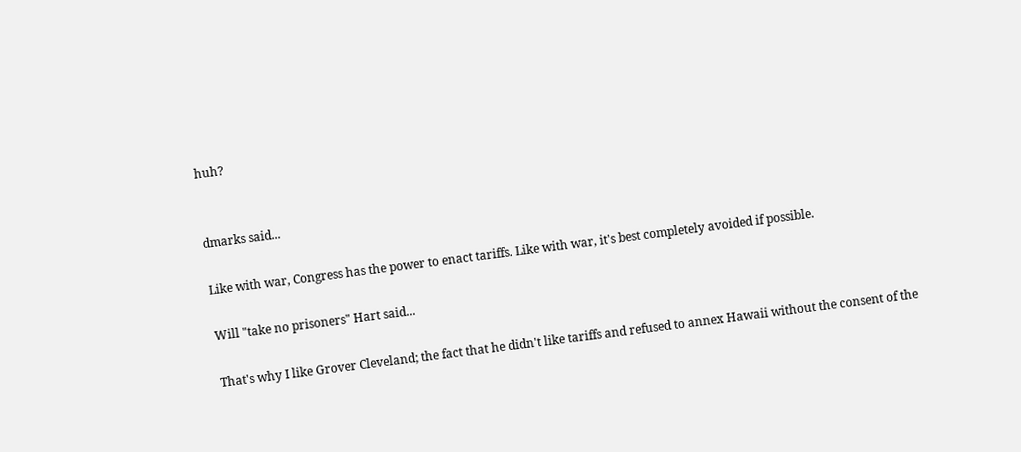huh?


dmarks said...

Like with war, Congress has the power to enact tariffs. Like with war, it's best completely avoided if possible.

Will "take no prisoners" Hart said...

That's why I like Grover Cleveland; the fact that he didn't like tariffs and refused to annex Hawaii without the consent of the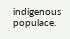indigenous populace.